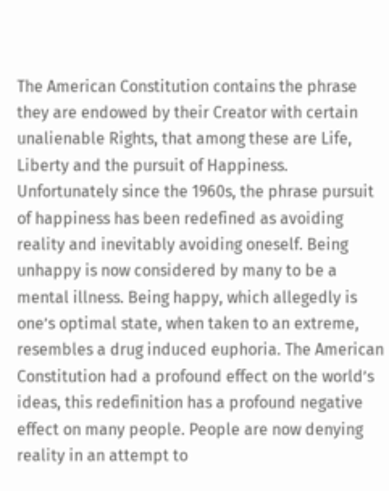The American Constitution contains the phrase they are endowed by their Creator with certain unalienable Rights, that among these are Life, Liberty and the pursuit of Happiness. Unfortunately since the 1960s, the phrase pursuit of happiness has been redefined as avoiding reality and inevitably avoiding oneself. Being unhappy is now considered by many to be a mental illness. Being happy, which allegedly is one’s optimal state, when taken to an extreme, resembles a drug induced euphoria. The American Constitution had a profound effect on the world’s ideas, this redefinition has a profound negative effect on many people. People are now denying reality in an attempt to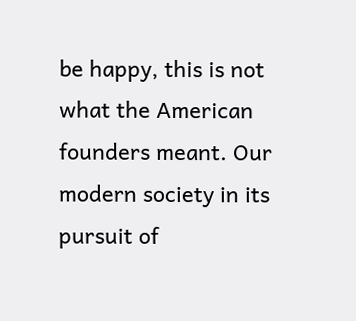be happy, this is not what the American founders meant. Our modern society in its pursuit of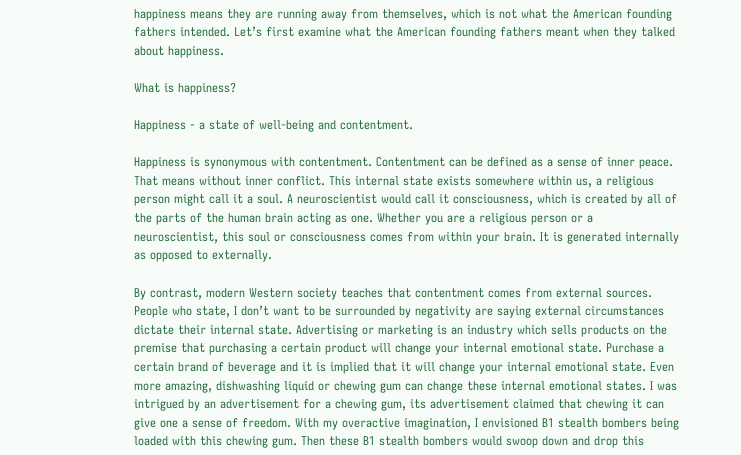happiness means they are running away from themselves, which is not what the American founding fathers intended. Let’s first examine what the American founding fathers meant when they talked about happiness.

What is happiness?

Happiness - a state of well-being and contentment.

Happiness is synonymous with contentment. Contentment can be defined as a sense of inner peace. That means without inner conflict. This internal state exists somewhere within us, a religious person might call it a soul. A neuroscientist would call it consciousness, which is created by all of the parts of the human brain acting as one. Whether you are a religious person or a neuroscientist, this soul or consciousness comes from within your brain. It is generated internally as opposed to externally.

By contrast, modern Western society teaches that contentment comes from external sources. People who state, I don’t want to be surrounded by negativity are saying external circumstances dictate their internal state. Advertising or marketing is an industry which sells products on the premise that purchasing a certain product will change your internal emotional state. Purchase a certain brand of beverage and it is implied that it will change your internal emotional state. Even more amazing, dishwashing liquid or chewing gum can change these internal emotional states. I was intrigued by an advertisement for a chewing gum, its advertisement claimed that chewing it can give one a sense of freedom. With my overactive imagination, I envisioned B1 stealth bombers being loaded with this chewing gum. Then these B1 stealth bombers would swoop down and drop this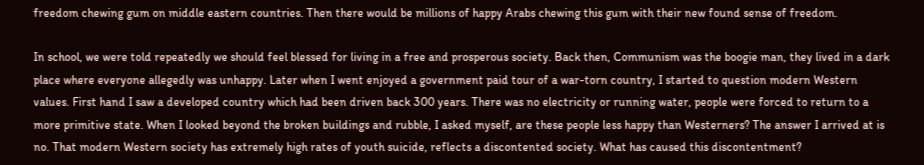freedom chewing gum on middle eastern countries. Then there would be millions of happy Arabs chewing this gum with their new found sense of freedom.

In school, we were told repeatedly we should feel blessed for living in a free and prosperous society. Back then, Communism was the boogie man, they lived in a dark place where everyone allegedly was unhappy. Later when I went enjoyed a government paid tour of a war-torn country, I started to question modern Western values. First hand I saw a developed country which had been driven back 300 years. There was no electricity or running water, people were forced to return to a more primitive state. When I looked beyond the broken buildings and rubble, I asked myself, are these people less happy than Westerners? The answer I arrived at is no. That modern Western society has extremely high rates of youth suicide, reflects a discontented society. What has caused this discontentment?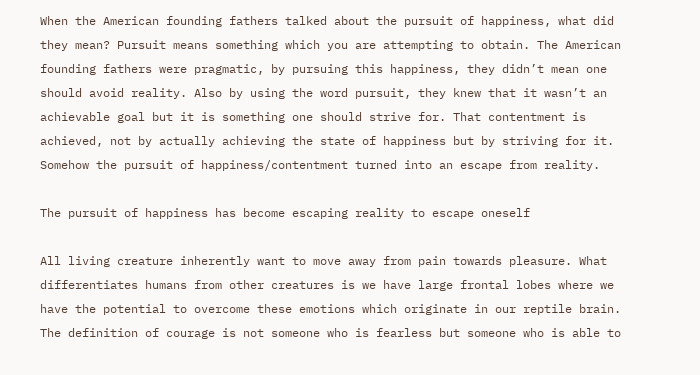When the American founding fathers talked about the pursuit of happiness, what did they mean? Pursuit means something which you are attempting to obtain. The American founding fathers were pragmatic, by pursuing this happiness, they didn’t mean one should avoid reality. Also by using the word pursuit, they knew that it wasn’t an achievable goal but it is something one should strive for. That contentment is achieved, not by actually achieving the state of happiness but by striving for it. Somehow the pursuit of happiness/contentment turned into an escape from reality.

The pursuit of happiness has become escaping reality to escape oneself

All living creature inherently want to move away from pain towards pleasure. What differentiates humans from other creatures is we have large frontal lobes where we have the potential to overcome these emotions which originate in our reptile brain. The definition of courage is not someone who is fearless but someone who is able to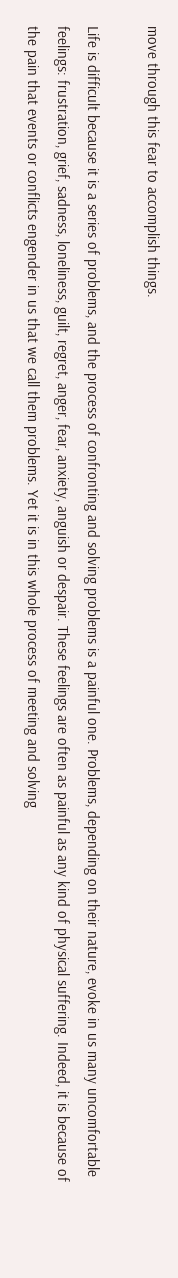move through this fear to accomplish things.

Life is difficult because it is a series of problems, and the process of confronting and solving problems is a painful one. Problems, depending on their nature, evoke in us many uncomfortable feelings: frustration, grief, sadness, loneliness, guilt, regret, anger, fear, anxiety, anguish or despair. These feelings are often as painful as any kind of physical suffering. Indeed, it is because of the pain that events or conflicts engender in us that we call them problems. Yet it is in this whole process of meeting and solving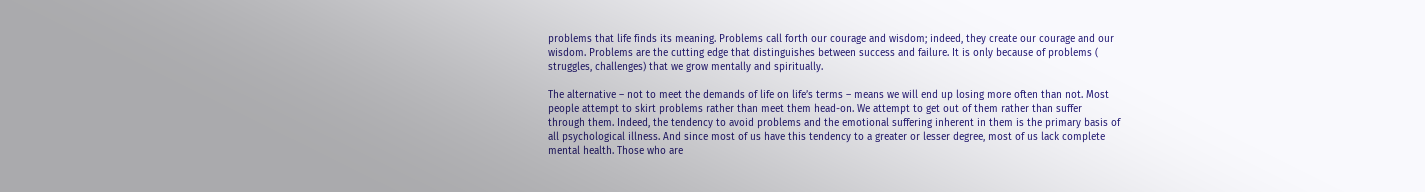problems that life finds its meaning. Problems call forth our courage and wisdom; indeed, they create our courage and our wisdom. Problems are the cutting edge that distinguishes between success and failure. It is only because of problems ( struggles, challenges) that we grow mentally and spiritually.

The alternative – not to meet the demands of life on life’s terms – means we will end up losing more often than not. Most people attempt to skirt problems rather than meet them head-on. We attempt to get out of them rather than suffer through them. Indeed, the tendency to avoid problems and the emotional suffering inherent in them is the primary basis of all psychological illness. And since most of us have this tendency to a greater or lesser degree, most of us lack complete mental health. Those who are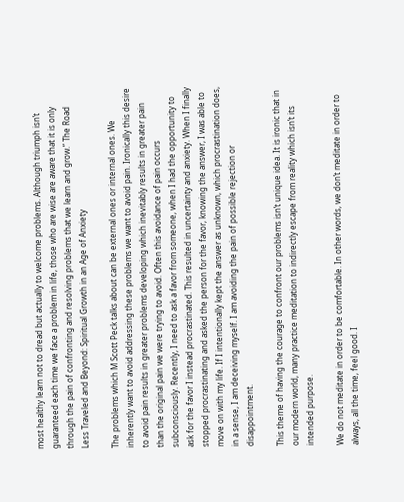most healthy learn not to dread but actually to welcome problems. Although triumph isn’t guaranteed each time we face a problem in life, those who are wise are aware that it is only through the pain of confronting and resolving problems that we learn and grow.” The Road Less Traveled and Beyond: Spiritual Growth in an Age of Anxiety

The problems which M Scott Peck talks about can be external ones or internal ones. We inherently want to avoid addressing these problems we want to avoid pain. Ironically this desire to avoid pain results in greater problems developing which inevitably results in greater pain than the original pain we were trying to avoid. Often this avoidance of pain occurs subconsciously. Recently, I need to ask a favor from someone, when I had the opportunity to ask for the favor I instead procrastinated. This resulted in uncertainty and anxiety. When I finally stopped procrastinating and asked the person for the favor, knowing the answer, I was able to move on with my life. If I intentionally kept the answer as unknown, which procrastination does, in a sense, I am deceiving myself. I am avoiding the pain of possible rejection or disappointment.

This theme of having the courage to confront our problems isn’t unique idea. It is ironic that in our modern world, many practice meditation to indirectly escape from reality which isn’t its intended purpose.

We do not meditate in order to be comfortable. In other words, we don’t meditate in order to always, all the time, feel good. I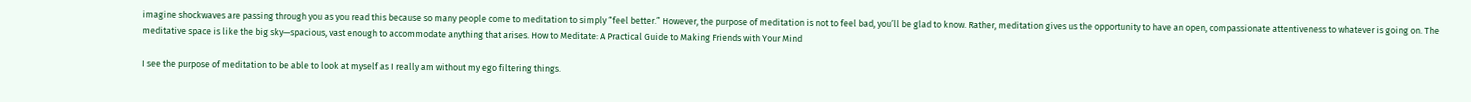imagine shockwaves are passing through you as you read this because so many people come to meditation to simply “feel better.” However, the purpose of meditation is not to feel bad, you’ll be glad to know. Rather, meditation gives us the opportunity to have an open, compassionate attentiveness to whatever is going on. The meditative space is like the big sky—spacious, vast enough to accommodate anything that arises. How to Meditate: A Practical Guide to Making Friends with Your Mind

I see the purpose of meditation to be able to look at myself as I really am without my ego filtering things.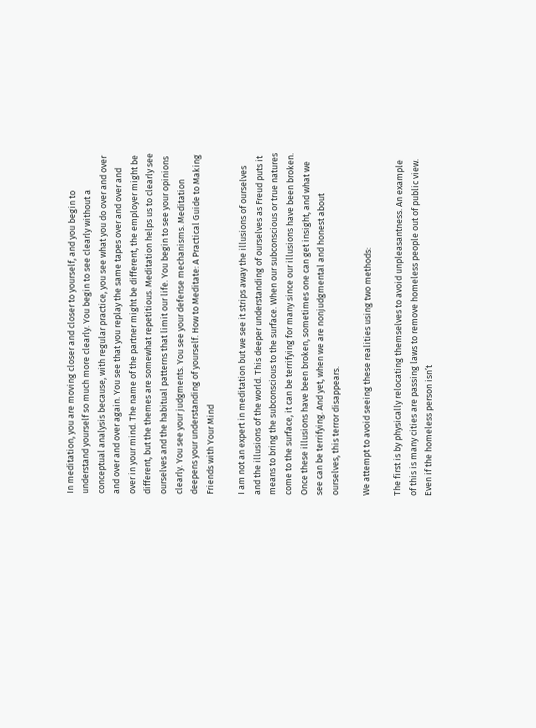In meditation, you are moving closer and closer to yourself, and you begin to understand yourself so much more clearly. You begin to see clearly without a conceptual analysis because, with regular practice, you see what you do over and over and over and over again. You see that you replay the same tapes over and over and over in your mind. The name of the partner might be different, the employer might be different, but the themes are somewhat repetitious. Meditation helps us to clearly see ourselves and the habitual patterns that limit our life. You begin to see your opinions clearly. You see your judgments. You see your defense mechanisms. Meditation deepens your understanding of yourself. How to Meditate: A Practical Guide to Making Friends with Your Mind

I am not an expert in meditation but we see it strips away the illusions of ourselves and the illusions of the world. This deeper understanding of ourselves as Freud puts it means to bring the subconscious to the surface. When our subconscious or true natures come to the surface, it can be terrifying for many since our illusions have been broken. Once these illusions have been broken, sometimes one can get insight, and what we see can be terrifying. And yet, when we are nonjudgmental and honest about ourselves, this terror disappears.

We attempt to avoid seeing these realities using two methods:

The first is by physically relocating themselves to avoid unpleasantness. An example of this is many cities are passing laws to remove homeless people out of public view. Even if the homeless person isn’t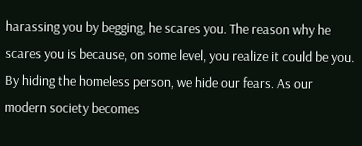harassing you by begging, he scares you. The reason why he scares you is because, on some level, you realize it could be you. By hiding the homeless person, we hide our fears. As our modern society becomes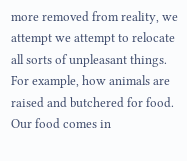more removed from reality, we attempt we attempt to relocate all sorts of unpleasant things. For example, how animals are raised and butchered for food. Our food comes in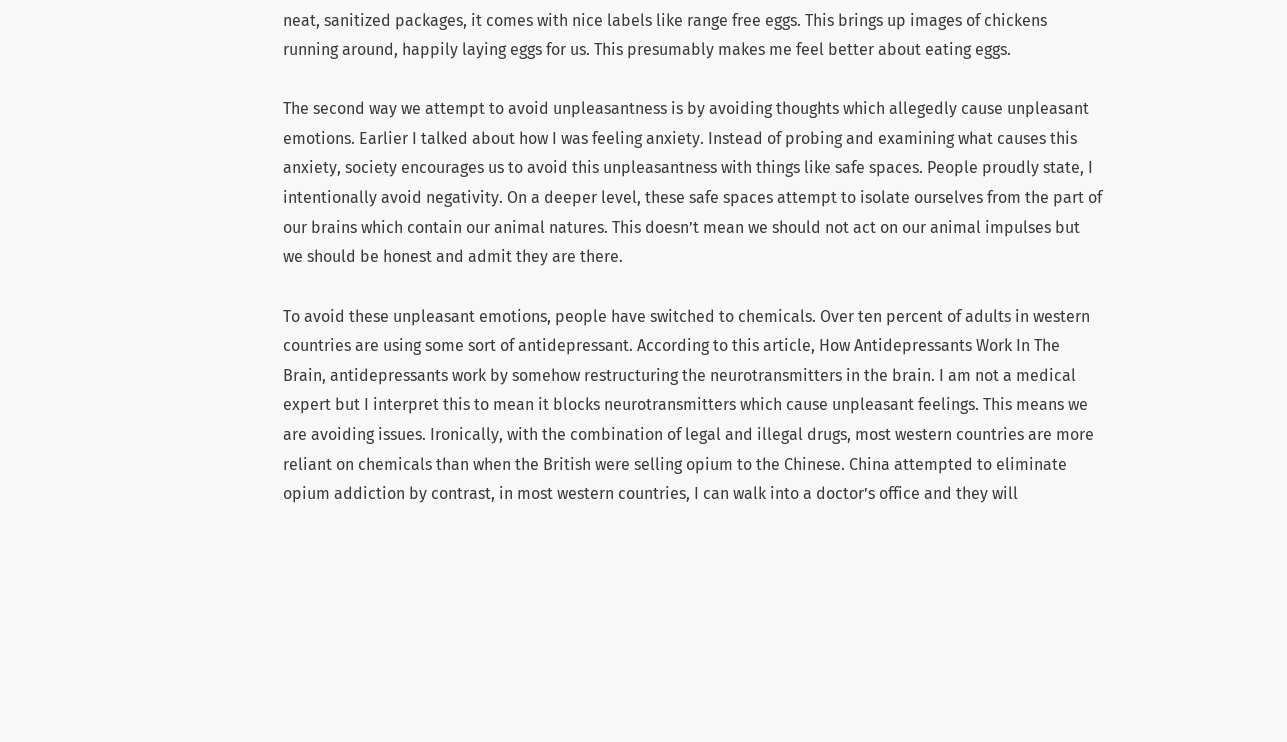neat, sanitized packages, it comes with nice labels like range free eggs. This brings up images of chickens running around, happily laying eggs for us. This presumably makes me feel better about eating eggs.

The second way we attempt to avoid unpleasantness is by avoiding thoughts which allegedly cause unpleasant emotions. Earlier I talked about how I was feeling anxiety. Instead of probing and examining what causes this anxiety, society encourages us to avoid this unpleasantness with things like safe spaces. People proudly state, I intentionally avoid negativity. On a deeper level, these safe spaces attempt to isolate ourselves from the part of our brains which contain our animal natures. This doesn’t mean we should not act on our animal impulses but we should be honest and admit they are there.

To avoid these unpleasant emotions, people have switched to chemicals. Over ten percent of adults in western countries are using some sort of antidepressant. According to this article, How Antidepressants Work In The Brain, antidepressants work by somehow restructuring the neurotransmitters in the brain. I am not a medical expert but I interpret this to mean it blocks neurotransmitters which cause unpleasant feelings. This means we are avoiding issues. Ironically, with the combination of legal and illegal drugs, most western countries are more reliant on chemicals than when the British were selling opium to the Chinese. China attempted to eliminate opium addiction by contrast, in most western countries, I can walk into a doctor’s office and they will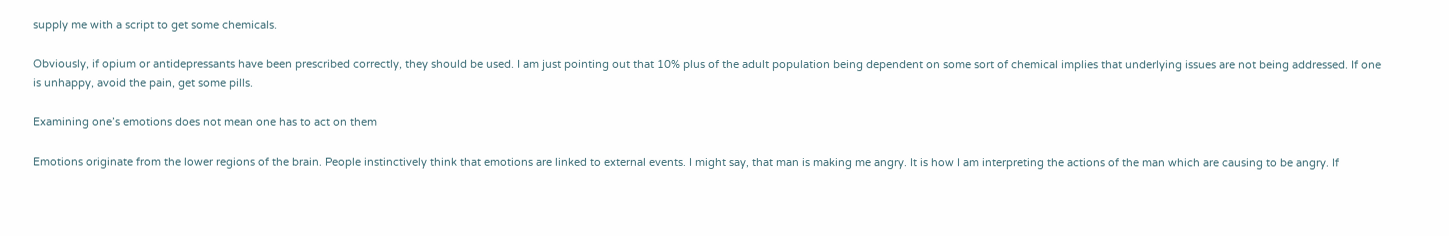supply me with a script to get some chemicals.

Obviously, if opium or antidepressants have been prescribed correctly, they should be used. I am just pointing out that 10% plus of the adult population being dependent on some sort of chemical implies that underlying issues are not being addressed. If one is unhappy, avoid the pain, get some pills.

Examining one’s emotions does not mean one has to act on them

Emotions originate from the lower regions of the brain. People instinctively think that emotions are linked to external events. I might say, that man is making me angry. It is how I am interpreting the actions of the man which are causing to be angry. If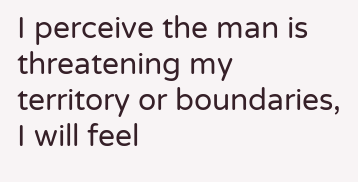I perceive the man is threatening my territory or boundaries, I will feel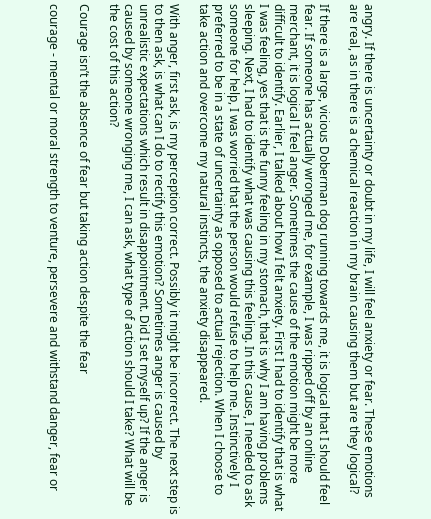angry. If there is uncertainty or doubt in my life, I will feel anxiety or fear. These emotions are real, as in there is a chemical reaction in my brain causing them but are they logical?

If there is a large, vicious Doberman dog running towards me, it is logical that I should feel fear. If someone has actually wronged me, for example, I was ripped off by an online merchant, it is logical I feel anger. Sometimes the cause of the emotion might be more difficult to identify. Earlier, I talked about how I felt anxiety. First I had to identify that is what I was feeling, yes that is the funny feeling in my stomach, that is why I am having problems sleeping. Next, I had to identify what was causing this feeling. In this cause, I needed to ask someone for help, I was worried that the person would refuse to help me. Instinctively I preferred to be in a state of uncertainty as opposed to actual rejection. When I choose to take action and overcome my natural instincts, the anxiety disappeared.

With anger, first ask, is my perception correct. Possibly it might be incorrect. The next step is to then ask, is what can I do to rectify this emotion? Sometimes anger is caused by unrealistic expectations which result in disappointment. Did I set myself up? If the anger is caused by someone wronging me, I can ask, what type of action should I take? What will be the cost of this action?

Courage isn’t the absence of fear but taking action despite the fear

courage - mental or moral strength to venture, persevere and withstand danger, fear or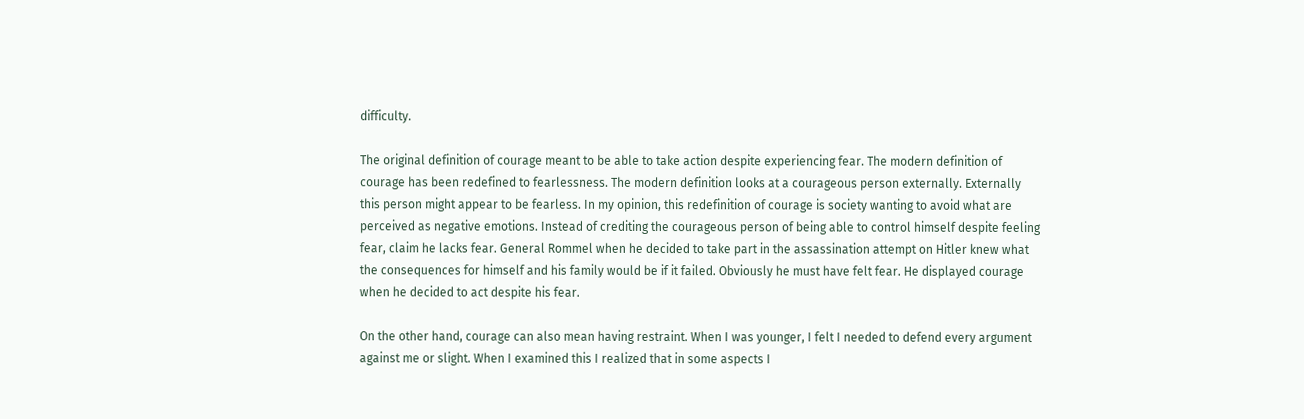difficulty.

The original definition of courage meant to be able to take action despite experiencing fear. The modern definition of courage has been redefined to fearlessness. The modern definition looks at a courageous person externally. Externally this person might appear to be fearless. In my opinion, this redefinition of courage is society wanting to avoid what are perceived as negative emotions. Instead of crediting the courageous person of being able to control himself despite feeling fear, claim he lacks fear. General Rommel when he decided to take part in the assassination attempt on Hitler knew what the consequences for himself and his family would be if it failed. Obviously he must have felt fear. He displayed courage when he decided to act despite his fear.

On the other hand, courage can also mean having restraint. When I was younger, I felt I needed to defend every argument against me or slight. When I examined this I realized that in some aspects I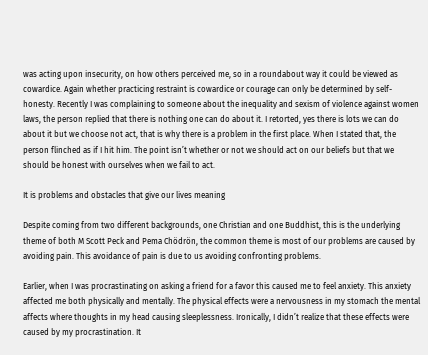was acting upon insecurity, on how others perceived me, so in a roundabout way it could be viewed as cowardice. Again whether practicing restraint is cowardice or courage can only be determined by self-honesty. Recently I was complaining to someone about the inequality and sexism of violence against women laws, the person replied that there is nothing one can do about it. I retorted, yes there is lots we can do about it but we choose not act, that is why there is a problem in the first place. When I stated that, the person flinched as if I hit him. The point isn’t whether or not we should act on our beliefs but that we should be honest with ourselves when we fail to act.

It is problems and obstacles that give our lives meaning

Despite coming from two different backgrounds, one Christian and one Buddhist, this is the underlying theme of both M Scott Peck and Pema Chödrön, the common theme is most of our problems are caused by avoiding pain. This avoidance of pain is due to us avoiding confronting problems.

Earlier, when I was procrastinating on asking a friend for a favor this caused me to feel anxiety. This anxiety affected me both physically and mentally. The physical effects were a nervousness in my stomach the mental affects where thoughts in my head causing sleeplessness. Ironically, I didn’t realize that these effects were caused by my procrastination. It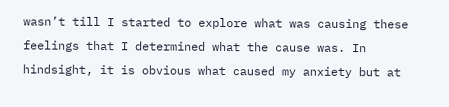wasn’t till I started to explore what was causing these feelings that I determined what the cause was. In hindsight, it is obvious what caused my anxiety but at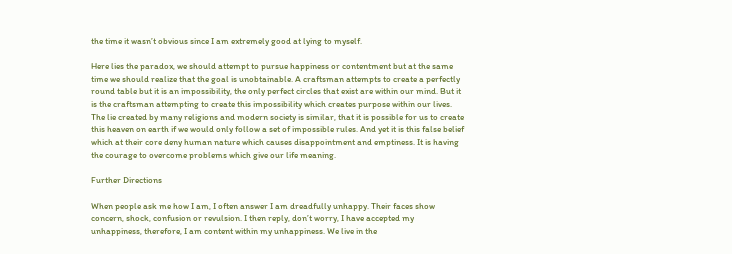the time it wasn’t obvious since I am extremely good at lying to myself.

Here lies the paradox, we should attempt to pursue happiness or contentment but at the same time we should realize that the goal is unobtainable. A craftsman attempts to create a perfectly round table but it is an impossibility, the only perfect circles that exist are within our mind. But it is the craftsman attempting to create this impossibility which creates purpose within our lives. The lie created by many religions and modern society is similar, that it is possible for us to create this heaven on earth if we would only follow a set of impossible rules. And yet it is this false belief which at their core deny human nature which causes disappointment and emptiness. It is having the courage to overcome problems which give our life meaning.

Further Directions

When people ask me how I am, I often answer I am dreadfully unhappy. Their faces show concern, shock, confusion or revulsion. I then reply, don’t worry, I have accepted my unhappiness, therefore, I am content within my unhappiness. We live in the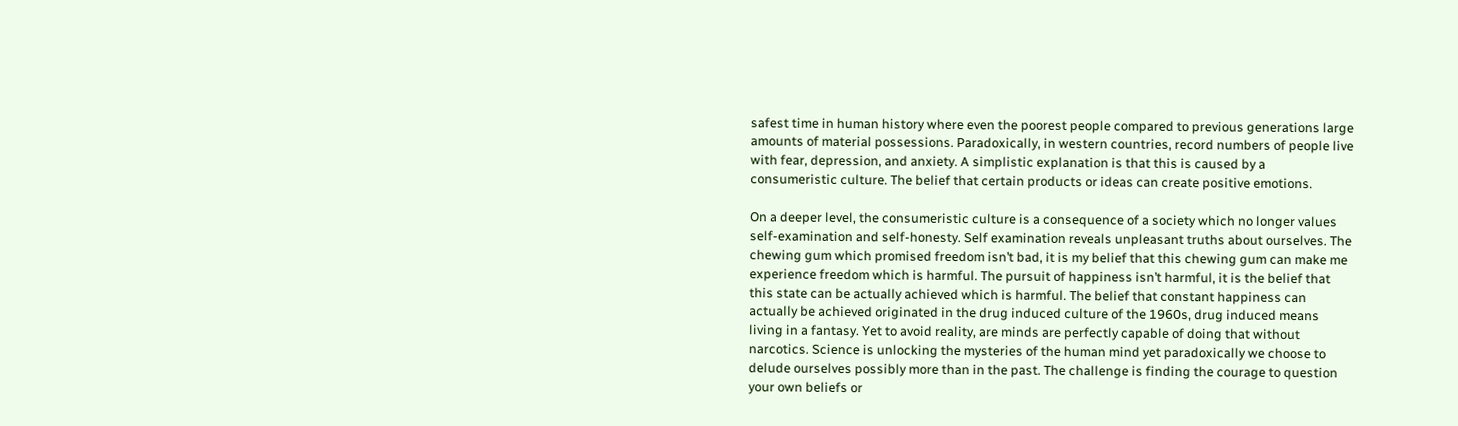safest time in human history where even the poorest people compared to previous generations large amounts of material possessions. Paradoxically, in western countries, record numbers of people live with fear, depression, and anxiety. A simplistic explanation is that this is caused by a consumeristic culture. The belief that certain products or ideas can create positive emotions.

On a deeper level, the consumeristic culture is a consequence of a society which no longer values self-examination and self-honesty. Self examination reveals unpleasant truths about ourselves. The chewing gum which promised freedom isn’t bad, it is my belief that this chewing gum can make me experience freedom which is harmful. The pursuit of happiness isn’t harmful, it is the belief that this state can be actually achieved which is harmful. The belief that constant happiness can actually be achieved originated in the drug induced culture of the 1960s, drug induced means living in a fantasy. Yet to avoid reality, are minds are perfectly capable of doing that without narcotics. Science is unlocking the mysteries of the human mind yet paradoxically we choose to delude ourselves possibly more than in the past. The challenge is finding the courage to question your own beliefs or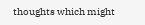thoughts which might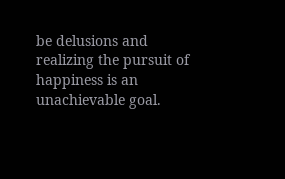be delusions and realizing the pursuit of happiness is an unachievable goal.